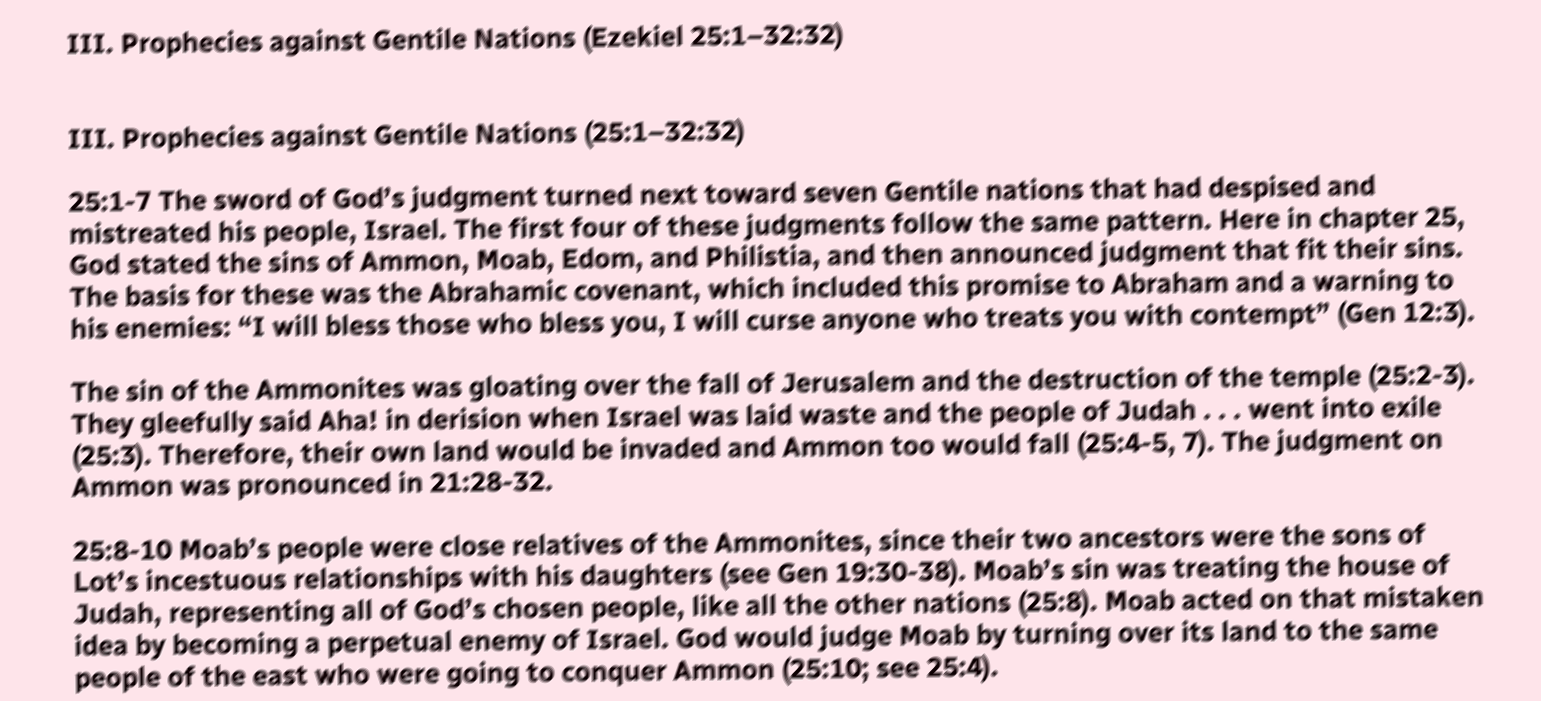III. Prophecies against Gentile Nations (Ezekiel 25:1–32:32)


III. Prophecies against Gentile Nations (25:1–32:32)

25:1-7 The sword of God’s judgment turned next toward seven Gentile nations that had despised and mistreated his people, Israel. The first four of these judgments follow the same pattern. Here in chapter 25, God stated the sins of Ammon, Moab, Edom, and Philistia, and then announced judgment that fit their sins. The basis for these was the Abrahamic covenant, which included this promise to Abraham and a warning to his enemies: “I will bless those who bless you, I will curse anyone who treats you with contempt” (Gen 12:3).

The sin of the Ammonites was gloating over the fall of Jerusalem and the destruction of the temple (25:2-3). They gleefully said Aha! in derision when Israel was laid waste and the people of Judah . . . went into exile (25:3). Therefore, their own land would be invaded and Ammon too would fall (25:4-5, 7). The judgment on Ammon was pronounced in 21:28-32.

25:8-10 Moab’s people were close relatives of the Ammonites, since their two ancestors were the sons of Lot’s incestuous relationships with his daughters (see Gen 19:30-38). Moab’s sin was treating the house of Judah, representing all of God’s chosen people, like all the other nations (25:8). Moab acted on that mistaken idea by becoming a perpetual enemy of Israel. God would judge Moab by turning over its land to the same people of the east who were going to conquer Ammon (25:10; see 25:4).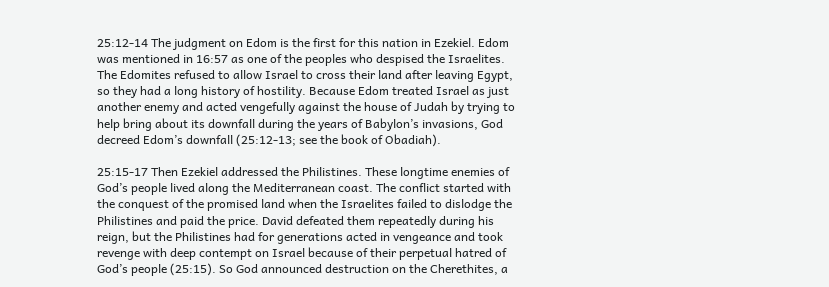25:12-14 The judgment on Edom is the first for this nation in Ezekiel. Edom was mentioned in 16:57 as one of the peoples who despised the Israelites. The Edomites refused to allow Israel to cross their land after leaving Egypt, so they had a long history of hostility. Because Edom treated Israel as just another enemy and acted vengefully against the house of Judah by trying to help bring about its downfall during the years of Babylon’s invasions, God decreed Edom’s downfall (25:12-13; see the book of Obadiah).

25:15-17 Then Ezekiel addressed the Philistines. These longtime enemies of God’s people lived along the Mediterranean coast. The conflict started with the conquest of the promised land when the Israelites failed to dislodge the Philistines and paid the price. David defeated them repeatedly during his reign, but the Philistines had for generations acted in vengeance and took revenge with deep contempt on Israel because of their perpetual hatred of God’s people (25:15). So God announced destruction on the Cherethites, a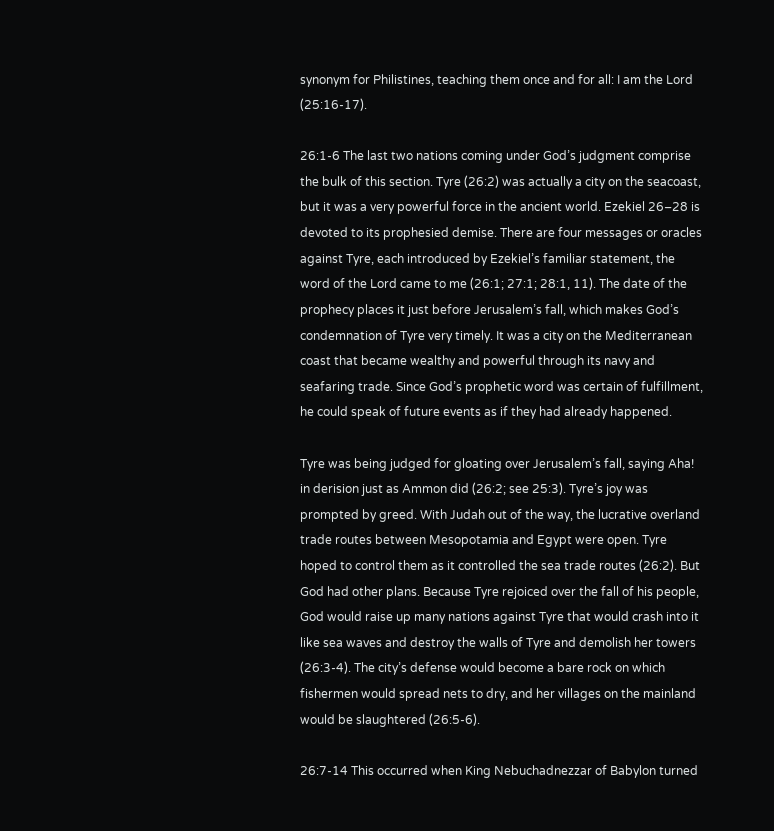synonym for Philistines, teaching them once and for all: I am the Lord (25:16-17).

26:1-6 The last two nations coming under God’s judgment comprise the bulk of this section. Tyre (26:2) was actually a city on the seacoast, but it was a very powerful force in the ancient world. Ezekiel 26–28 is devoted to its prophesied demise. There are four messages or oracles against Tyre, each introduced by Ezekiel’s familiar statement, the word of the Lord came to me (26:1; 27:1; 28:1, 11). The date of the prophecy places it just before Jerusalem’s fall, which makes God’s condemnation of Tyre very timely. It was a city on the Mediterranean coast that became wealthy and powerful through its navy and seafaring trade. Since God’s prophetic word was certain of fulfillment, he could speak of future events as if they had already happened.

Tyre was being judged for gloating over Jerusalem’s fall, saying Aha! in derision just as Ammon did (26:2; see 25:3). Tyre’s joy was prompted by greed. With Judah out of the way, the lucrative overland trade routes between Mesopotamia and Egypt were open. Tyre hoped to control them as it controlled the sea trade routes (26:2). But God had other plans. Because Tyre rejoiced over the fall of his people, God would raise up many nations against Tyre that would crash into it like sea waves and destroy the walls of Tyre and demolish her towers (26:3-4). The city’s defense would become a bare rock on which fishermen would spread nets to dry, and her villages on the mainland would be slaughtered (26:5-6).

26:7-14 This occurred when King Nebuchadnezzar of Babylon turned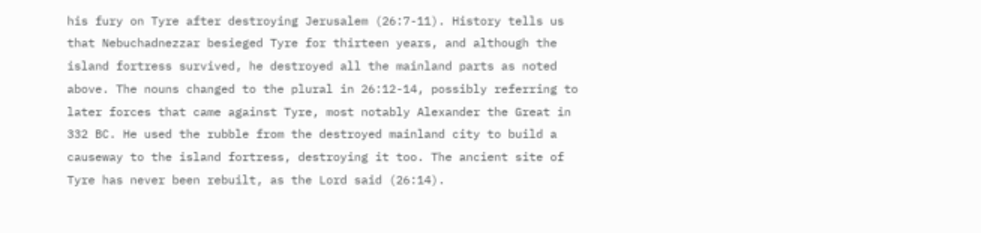his fury on Tyre after destroying Jerusalem (26:7-11). History tells us that Nebuchadnezzar besieged Tyre for thirteen years, and although the island fortress survived, he destroyed all the mainland parts as noted above. The nouns changed to the plural in 26:12-14, possibly referring to later forces that came against Tyre, most notably Alexander the Great in 332 BC. He used the rubble from the destroyed mainland city to build a causeway to the island fortress, destroying it too. The ancient site of Tyre has never been rebuilt, as the Lord said (26:14).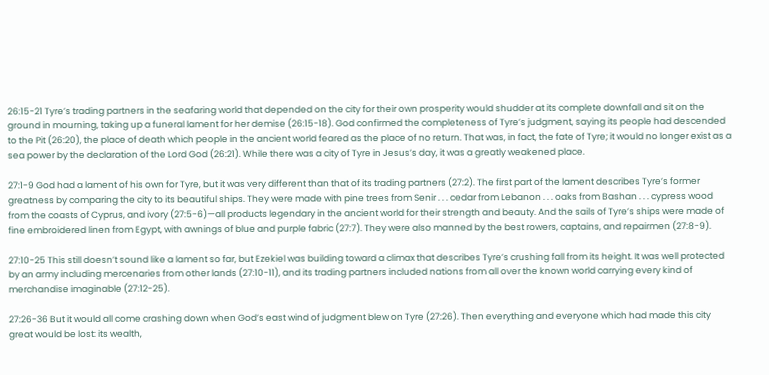26:15-21 Tyre’s trading partners in the seafaring world that depended on the city for their own prosperity would shudder at its complete downfall and sit on the ground in mourning, taking up a funeral lament for her demise (26:15-18). God confirmed the completeness of Tyre’s judgment, saying its people had descended to the Pit (26:20), the place of death which people in the ancient world feared as the place of no return. That was, in fact, the fate of Tyre; it would no longer exist as a sea power by the declaration of the Lord God (26:21). While there was a city of Tyre in Jesus’s day, it was a greatly weakened place.

27:1-9 God had a lament of his own for Tyre, but it was very different than that of its trading partners (27:2). The first part of the lament describes Tyre’s former greatness by comparing the city to its beautiful ships. They were made with pine trees from Senir . . . cedar from Lebanon . . . oaks from Bashan . . . cypress wood from the coasts of Cyprus, and ivory (27:5-6)—all products legendary in the ancient world for their strength and beauty. And the sails of Tyre’s ships were made of fine embroidered linen from Egypt, with awnings of blue and purple fabric (27:7). They were also manned by the best rowers, captains, and repairmen (27:8-9).

27:10-25 This still doesn’t sound like a lament so far, but Ezekiel was building toward a climax that describes Tyre’s crushing fall from its height. It was well protected by an army including mercenaries from other lands (27:10-11), and its trading partners included nations from all over the known world carrying every kind of merchandise imaginable (27:12-25).

27:26-36 But it would all come crashing down when God’s east wind of judgment blew on Tyre (27:26). Then everything and everyone which had made this city great would be lost: its wealth,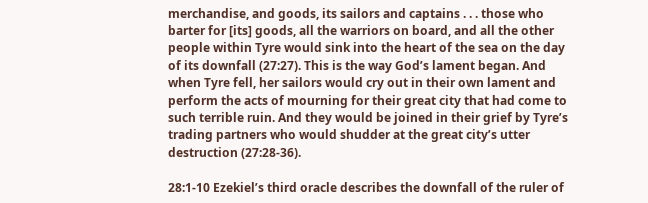merchandise, and goods, its sailors and captains . . . those who barter for [its] goods, all the warriors on board, and all the other people within Tyre would sink into the heart of the sea on the day of its downfall (27:27). This is the way God’s lament began. And when Tyre fell, her sailors would cry out in their own lament and perform the acts of mourning for their great city that had come to such terrible ruin. And they would be joined in their grief by Tyre’s trading partners who would shudder at the great city’s utter destruction (27:28-36).

28:1-10 Ezekiel’s third oracle describes the downfall of the ruler of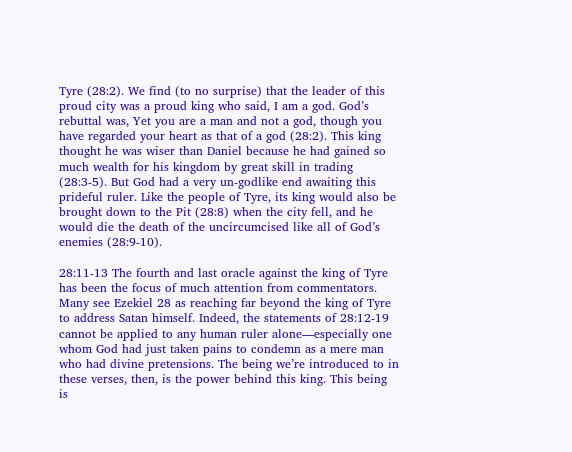Tyre (28:2). We find (to no surprise) that the leader of this proud city was a proud king who said, I am a god. God’s rebuttal was, Yet you are a man and not a god, though you have regarded your heart as that of a god (28:2). This king thought he was wiser than Daniel because he had gained so much wealth for his kingdom by great skill in trading (28:3-5). But God had a very un-godlike end awaiting this prideful ruler. Like the people of Tyre, its king would also be brought down to the Pit (28:8) when the city fell, and he would die the death of the uncircumcised like all of God’s enemies (28:9-10).

28:11-13 The fourth and last oracle against the king of Tyre has been the focus of much attention from commentators. Many see Ezekiel 28 as reaching far beyond the king of Tyre to address Satan himself. Indeed, the statements of 28:12-19 cannot be applied to any human ruler alone—especially one whom God had just taken pains to condemn as a mere man who had divine pretensions. The being we’re introduced to in these verses, then, is the power behind this king. This being is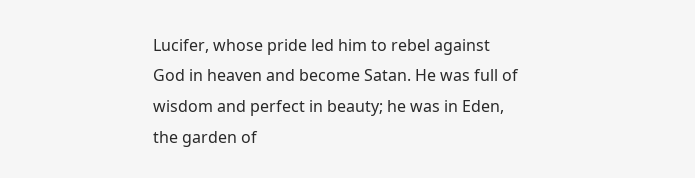Lucifer, whose pride led him to rebel against God in heaven and become Satan. He was full of wisdom and perfect in beauty; he was in Eden, the garden of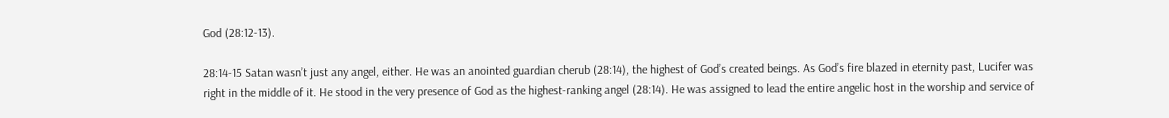God (28:12-13).

28:14-15 Satan wasn’t just any angel, either. He was an anointed guardian cherub (28:14), the highest of God’s created beings. As God’s fire blazed in eternity past, Lucifer was right in the middle of it. He stood in the very presence of God as the highest-ranking angel (28:14). He was assigned to lead the entire angelic host in the worship and service of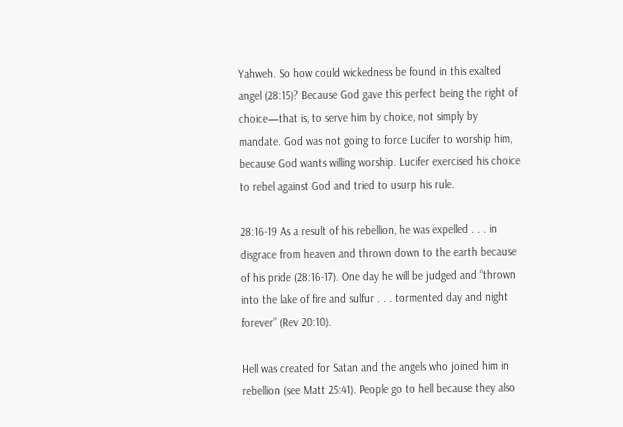Yahweh. So how could wickedness be found in this exalted angel (28:15)? Because God gave this perfect being the right of choice—that is, to serve him by choice, not simply by mandate. God was not going to force Lucifer to worship him, because God wants willing worship. Lucifer exercised his choice to rebel against God and tried to usurp his rule.

28:16-19 As a result of his rebellion, he was expelled . . . in disgrace from heaven and thrown down to the earth because of his pride (28:16-17). One day he will be judged and “thrown into the lake of fire and sulfur . . . tormented day and night forever” (Rev 20:10).

Hell was created for Satan and the angels who joined him in rebellion (see Matt 25:41). People go to hell because they also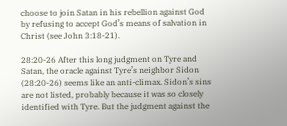choose to join Satan in his rebellion against God by refusing to accept God’s means of salvation in Christ (see John 3:18-21).

28:20-26 After this long judgment on Tyre and Satan, the oracle against Tyre’s neighbor Sidon (28:20-26) seems like an anti-climax. Sidon’s sins are not listed, probably because it was so closely identified with Tyre. But the judgment against the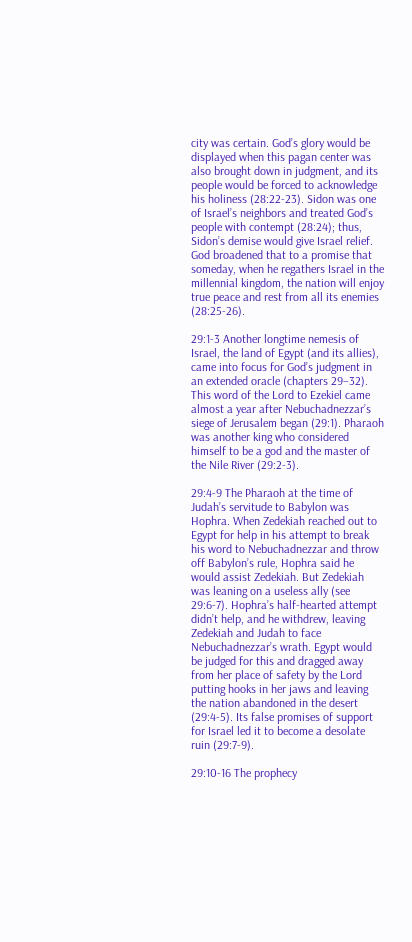city was certain. God’s glory would be displayed when this pagan center was also brought down in judgment, and its people would be forced to acknowledge his holiness (28:22-23). Sidon was one of Israel’s neighbors and treated God’s people with contempt (28:24); thus, Sidon’s demise would give Israel relief. God broadened that to a promise that someday, when he regathers Israel in the millennial kingdom, the nation will enjoy true peace and rest from all its enemies (28:25-26).

29:1-3 Another longtime nemesis of Israel, the land of Egypt (and its allies), came into focus for God’s judgment in an extended oracle (chapters 29–32). This word of the Lord to Ezekiel came almost a year after Nebuchadnezzar’s siege of Jerusalem began (29:1). Pharaoh was another king who considered himself to be a god and the master of the Nile River (29:2-3).

29:4-9 The Pharaoh at the time of Judah’s servitude to Babylon was Hophra. When Zedekiah reached out to Egypt for help in his attempt to break his word to Nebuchadnezzar and throw off Babylon’s rule, Hophra said he would assist Zedekiah. But Zedekiah was leaning on a useless ally (see 29:6-7). Hophra’s half-hearted attempt didn’t help, and he withdrew, leaving Zedekiah and Judah to face Nebuchadnezzar’s wrath. Egypt would be judged for this and dragged away from her place of safety by the Lord putting hooks in her jaws and leaving the nation abandoned in the desert (29:4-5). Its false promises of support for Israel led it to become a desolate ruin (29:7-9).

29:10-16 The prophecy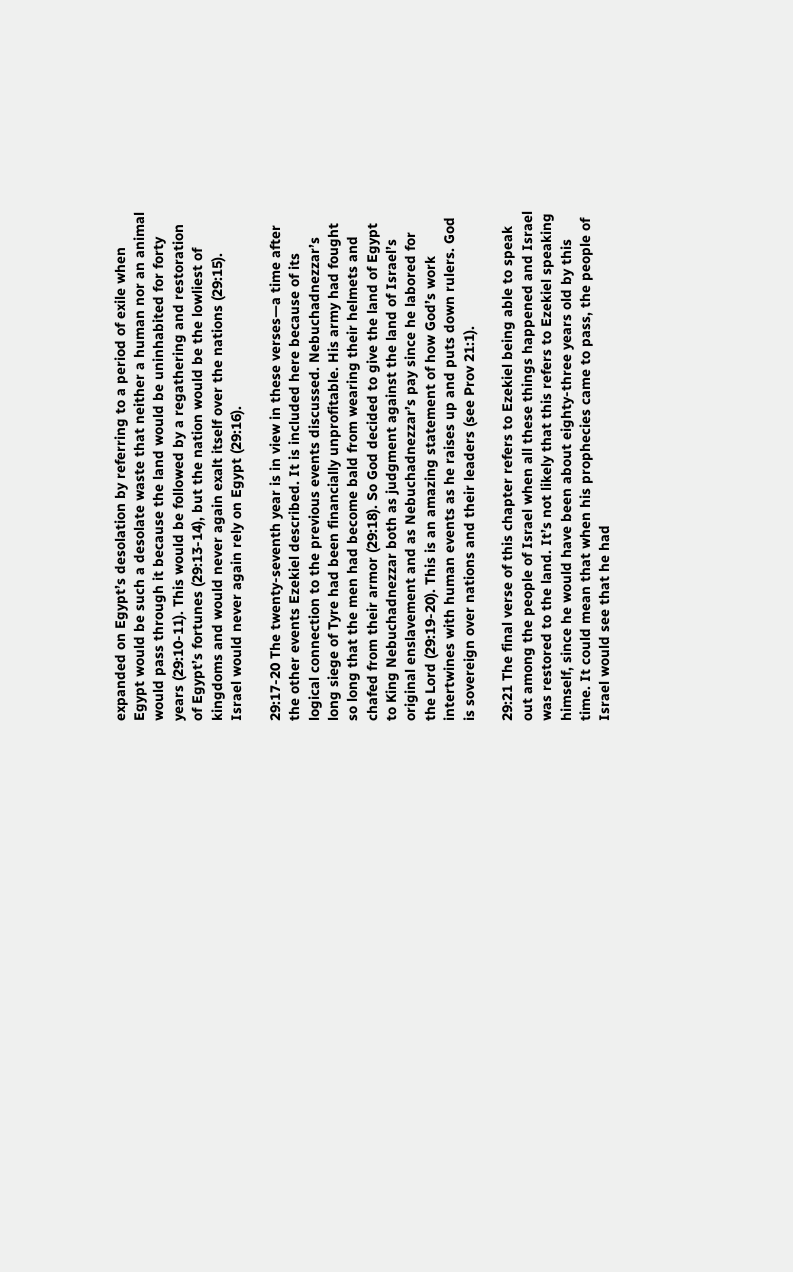expanded on Egypt’s desolation by referring to a period of exile when Egypt would be such a desolate waste that neither a human nor an animal would pass through it because the land would be uninhabited for forty years (29:10-11). This would be followed by a regathering and restoration of Egypt’s fortunes (29:13-14), but the nation would be the lowliest of kingdoms and would never again exalt itself over the nations (29:15). Israel would never again rely on Egypt (29:16).

29:17-20 The twenty-seventh year is in view in these verses—a time after the other events Ezekiel described. It is included here because of its logical connection to the previous events discussed. Nebuchadnezzar’s long siege of Tyre had been financially unprofitable. His army had fought so long that the men had become bald from wearing their helmets and chafed from their armor (29:18). So God decided to give the land of Egypt to King Nebuchadnezzar both as judgment against the land of Israel’s original enslavement and as Nebuchadnezzar’s pay since he labored for the Lord (29:19-20). This is an amazing statement of how God’s work intertwines with human events as he raises up and puts down rulers. God is sovereign over nations and their leaders (see Prov 21:1).

29:21 The final verse of this chapter refers to Ezekiel being able to speak out among the people of Israel when all these things happened and Israel was restored to the land. It’s not likely that this refers to Ezekiel speaking himself, since he would have been about eighty-three years old by this time. It could mean that when his prophecies came to pass, the people of Israel would see that he had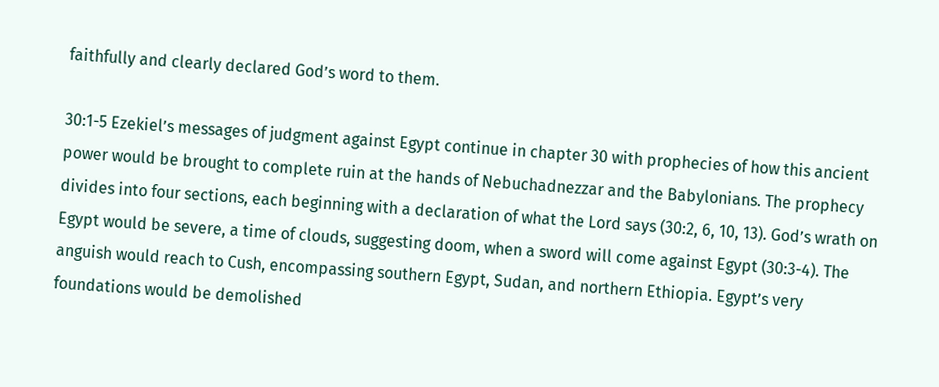faithfully and clearly declared God’s word to them.

30:1-5 Ezekiel’s messages of judgment against Egypt continue in chapter 30 with prophecies of how this ancient power would be brought to complete ruin at the hands of Nebuchadnezzar and the Babylonians. The prophecy divides into four sections, each beginning with a declaration of what the Lord says (30:2, 6, 10, 13). God’s wrath on Egypt would be severe, a time of clouds, suggesting doom, when a sword will come against Egypt (30:3-4). The anguish would reach to Cush, encompassing southern Egypt, Sudan, and northern Ethiopia. Egypt’s very foundations would be demolished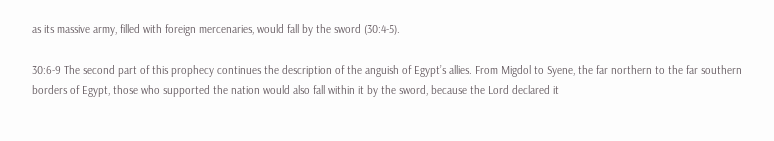as its massive army, filled with foreign mercenaries, would fall by the sword (30:4-5).

30:6-9 The second part of this prophecy continues the description of the anguish of Egypt’s allies. From Migdol to Syene, the far northern to the far southern borders of Egypt, those who supported the nation would also fall within it by the sword, because the Lord declared it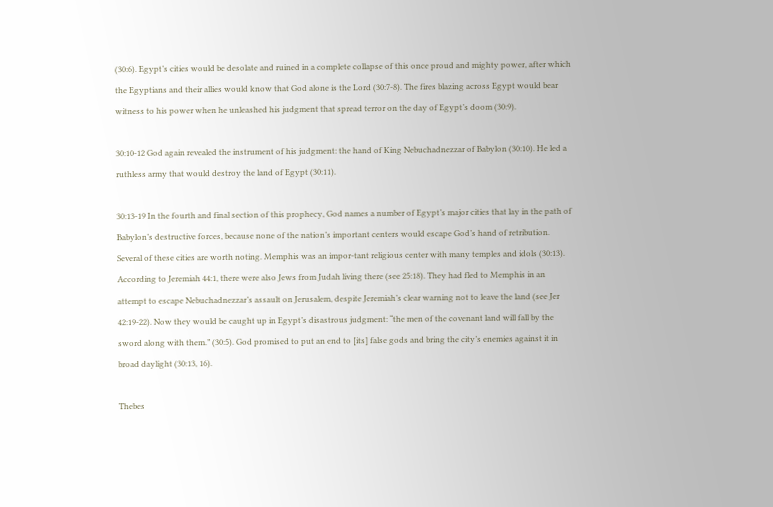(30:6). Egypt’s cities would be desolate and ruined in a complete collapse of this once proud and mighty power, after which the Egyptians and their allies would know that God alone is the Lord (30:7-8). The fires blazing across Egypt would bear witness to his power when he unleashed his judgment that spread terror on the day of Egypt’s doom (30:9).

30:10-12 God again revealed the instrument of his judgment: the hand of King Nebuchadnezzar of Babylon (30:10). He led a ruthless army that would destroy the land of Egypt (30:11).

30:13-19 In the fourth and final section of this prophecy, God names a number of Egypt’s major cities that lay in the path of Babylon’s destructive forces, because none of the nation’s important centers would escape God’s hand of retribution. Several of these cities are worth noting. Memphis was an impor-tant religious center with many temples and idols (30:13). According to Jeremiah 44:1, there were also Jews from Judah living there (see 25:18). They had fled to Memphis in an attempt to escape Nebuchadnezzar’s assault on Jerusalem, despite Jeremiah’s clear warning not to leave the land (see Jer 42:19-22). Now they would be caught up in Egypt’s disastrous judgment: “the men of the covenant land will fall by the sword along with them.” (30:5). God promised to put an end to [its] false gods and bring the city’s enemies against it in broad daylight (30:13, 16).

Thebes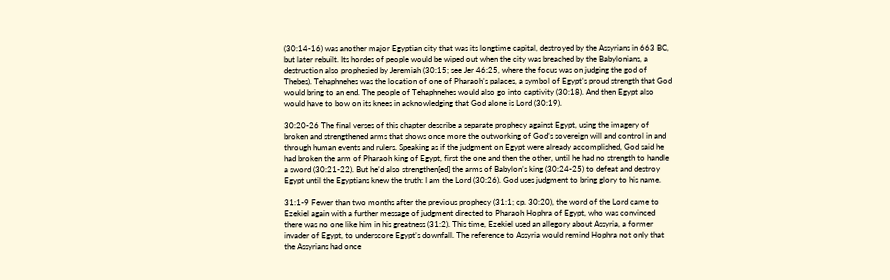(30:14-16) was another major Egyptian city that was its longtime capital, destroyed by the Assyrians in 663 BC, but later rebuilt. Its hordes of people would be wiped out when the city was breached by the Babylonians, a destruction also prophesied by Jeremiah (30:15; see Jer 46:25, where the focus was on judging the god of Thebes). Tehaphnehes was the location of one of Pharaoh’s palaces, a symbol of Egypt’s proud strength that God would bring to an end. The people of Tehaphnehes would also go into captivity (30:18). And then Egypt also would have to bow on its knees in acknowledging that God alone is Lord (30:19).

30:20-26 The final verses of this chapter describe a separate prophecy against Egypt, using the imagery of broken and strengthened arms that shows once more the outworking of God’s sovereign will and control in and through human events and rulers. Speaking as if the judgment on Egypt were already accomplished, God said he had broken the arm of Pharaoh king of Egypt, first the one and then the other, until he had no strength to handle a sword (30:21-22). But he’d also strengthen[ed] the arms of Babylon’s king (30:24-25) to defeat and destroy Egypt until the Egyptians knew the truth: I am the Lord (30:26). God uses judgment to bring glory to his name.

31:1-9 Fewer than two months after the previous prophecy (31:1; cp. 30:20), the word of the Lord came to Ezekiel again with a further message of judgment directed to Pharaoh Hophra of Egypt, who was convinced there was no one like him in his greatness (31:2). This time, Ezekiel used an allegory about Assyria, a former invader of Egypt, to underscore Egypt’s downfall. The reference to Assyria would remind Hophra not only that the Assyrians had once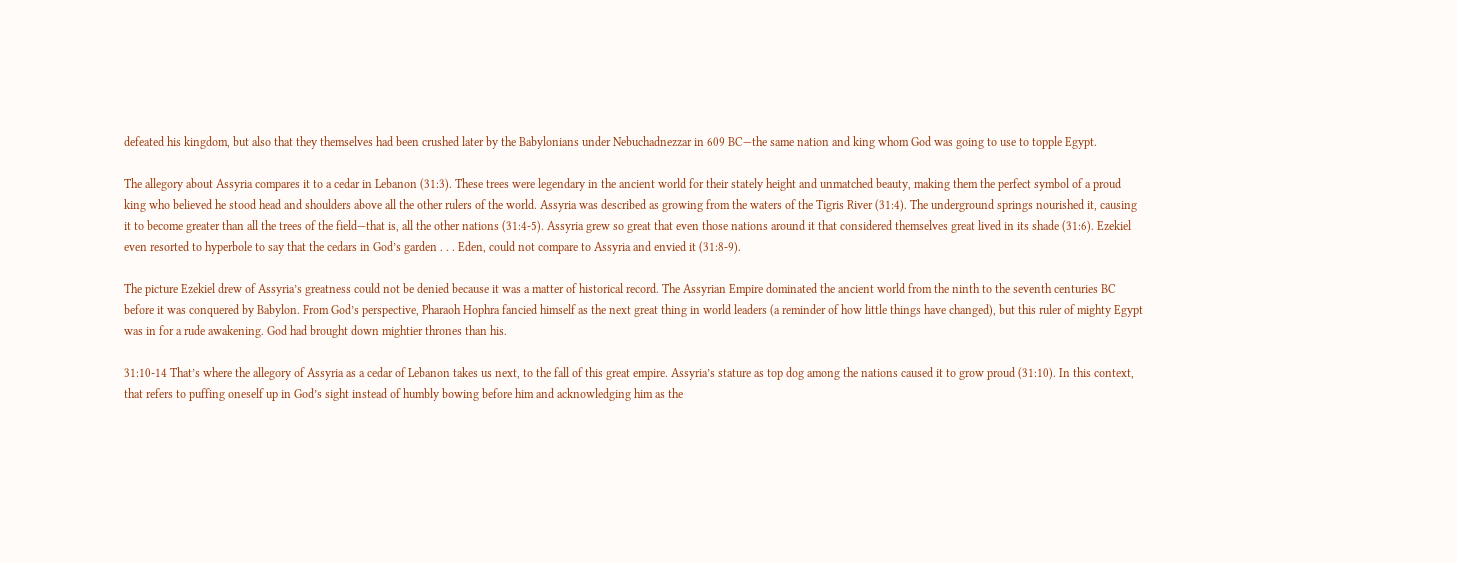defeated his kingdom, but also that they themselves had been crushed later by the Babylonians under Nebuchadnezzar in 609 BC—the same nation and king whom God was going to use to topple Egypt.

The allegory about Assyria compares it to a cedar in Lebanon (31:3). These trees were legendary in the ancient world for their stately height and unmatched beauty, making them the perfect symbol of a proud king who believed he stood head and shoulders above all the other rulers of the world. Assyria was described as growing from the waters of the Tigris River (31:4). The underground springs nourished it, causing it to become greater than all the trees of the field—that is, all the other nations (31:4-5). Assyria grew so great that even those nations around it that considered themselves great lived in its shade (31:6). Ezekiel even resorted to hyperbole to say that the cedars in God’s garden . . . Eden, could not compare to Assyria and envied it (31:8-9).

The picture Ezekiel drew of Assyria’s greatness could not be denied because it was a matter of historical record. The Assyrian Empire dominated the ancient world from the ninth to the seventh centuries BC before it was conquered by Babylon. From God’s perspective, Pharaoh Hophra fancied himself as the next great thing in world leaders (a reminder of how little things have changed), but this ruler of mighty Egypt was in for a rude awakening. God had brought down mightier thrones than his.

31:10-14 That’s where the allegory of Assyria as a cedar of Lebanon takes us next, to the fall of this great empire. Assyria’s stature as top dog among the nations caused it to grow proud (31:10). In this context, that refers to puffing oneself up in God’s sight instead of humbly bowing before him and acknowledging him as the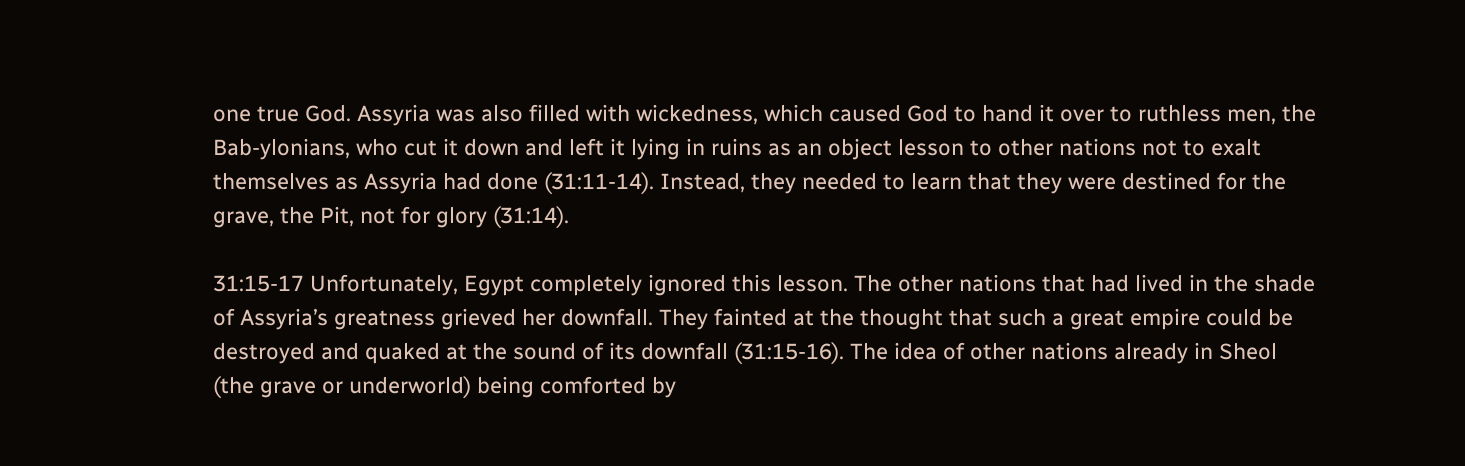one true God. Assyria was also filled with wickedness, which caused God to hand it over to ruthless men, the Bab-ylonians, who cut it down and left it lying in ruins as an object lesson to other nations not to exalt themselves as Assyria had done (31:11-14). Instead, they needed to learn that they were destined for the grave, the Pit, not for glory (31:14).

31:15-17 Unfortunately, Egypt completely ignored this lesson. The other nations that had lived in the shade of Assyria’s greatness grieved her downfall. They fainted at the thought that such a great empire could be destroyed and quaked at the sound of its downfall (31:15-16). The idea of other nations already in Sheol (the grave or underworld) being comforted by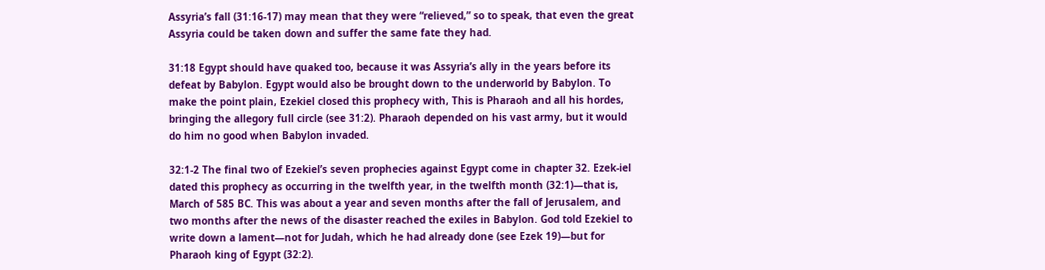Assyria’s fall (31:16-17) may mean that they were “relieved,” so to speak, that even the great Assyria could be taken down and suffer the same fate they had.

31:18 Egypt should have quaked too, because it was Assyria’s ally in the years before its defeat by Babylon. Egypt would also be brought down to the underworld by Babylon. To make the point plain, Ezekiel closed this prophecy with, This is Pharaoh and all his hordes, bringing the allegory full circle (see 31:2). Pharaoh depended on his vast army, but it would do him no good when Babylon invaded.

32:1-2 The final two of Ezekiel’s seven prophecies against Egypt come in chapter 32. Ezek-iel dated this prophecy as occurring in the twelfth year, in the twelfth month (32:1)—that is, March of 585 BC. This was about a year and seven months after the fall of Jerusalem, and two months after the news of the disaster reached the exiles in Babylon. God told Ezekiel to write down a lament—not for Judah, which he had already done (see Ezek 19)—but for Pharaoh king of Egypt (32:2).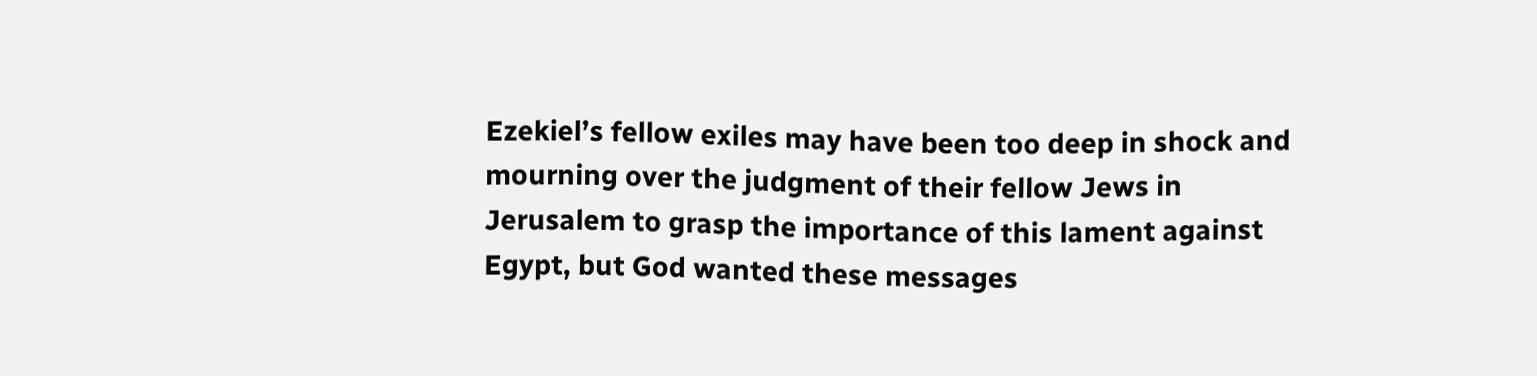Ezekiel’s fellow exiles may have been too deep in shock and mourning over the judgment of their fellow Jews in Jerusalem to grasp the importance of this lament against Egypt, but God wanted these messages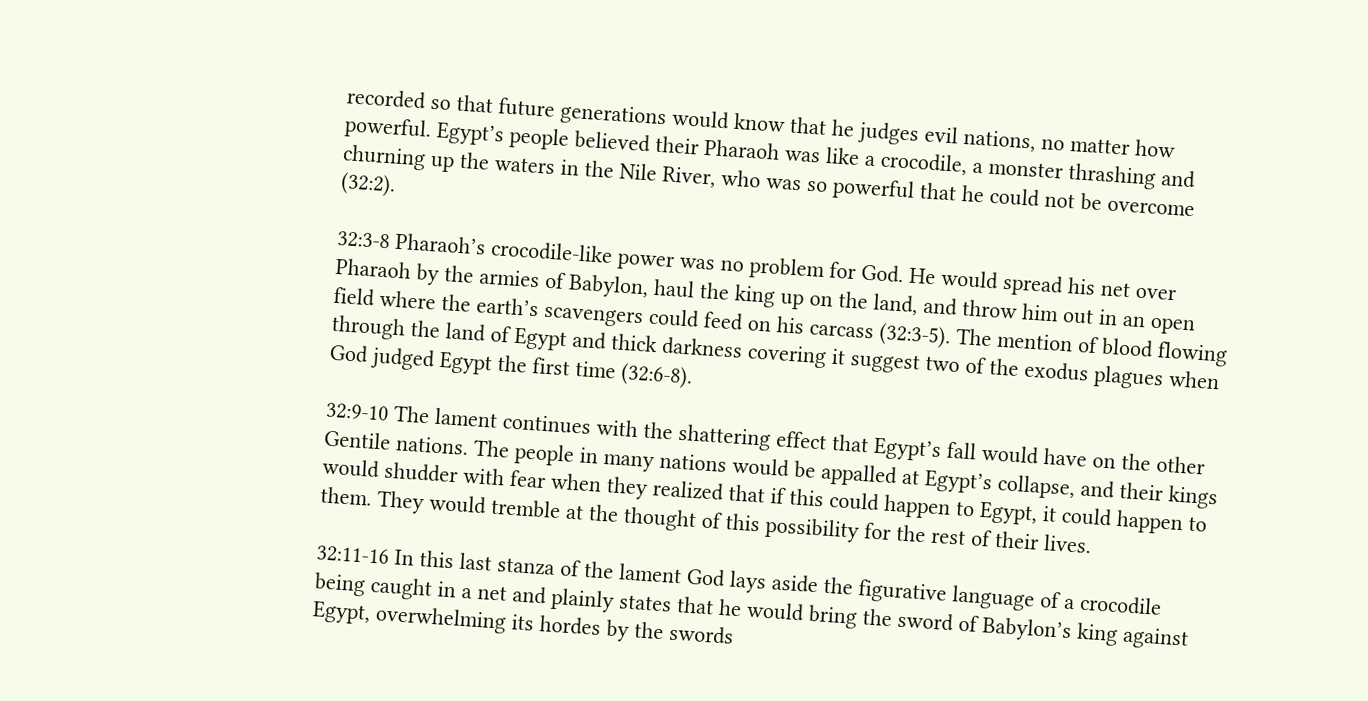recorded so that future generations would know that he judges evil nations, no matter how powerful. Egypt’s people believed their Pharaoh was like a crocodile, a monster thrashing and churning up the waters in the Nile River, who was so powerful that he could not be overcome (32:2).

32:3-8 Pharaoh’s crocodile-like power was no problem for God. He would spread his net over Pharaoh by the armies of Babylon, haul the king up on the land, and throw him out in an open field where the earth’s scavengers could feed on his carcass (32:3-5). The mention of blood flowing through the land of Egypt and thick darkness covering it suggest two of the exodus plagues when God judged Egypt the first time (32:6-8).

32:9-10 The lament continues with the shattering effect that Egypt’s fall would have on the other Gentile nations. The people in many nations would be appalled at Egypt’s collapse, and their kings would shudder with fear when they realized that if this could happen to Egypt, it could happen to them. They would tremble at the thought of this possibility for the rest of their lives.

32:11-16 In this last stanza of the lament God lays aside the figurative language of a crocodile being caught in a net and plainly states that he would bring the sword of Babylon’s king against Egypt, overwhelming its hordes by the swords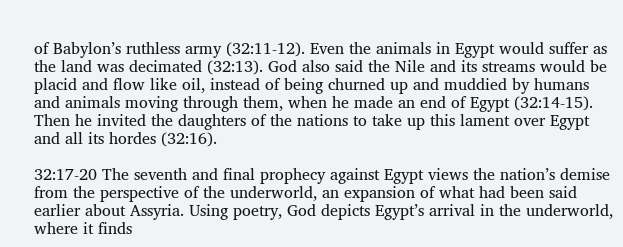of Babylon’s ruthless army (32:11-12). Even the animals in Egypt would suffer as the land was decimated (32:13). God also said the Nile and its streams would be placid and flow like oil, instead of being churned up and muddied by humans and animals moving through them, when he made an end of Egypt (32:14-15). Then he invited the daughters of the nations to take up this lament over Egypt and all its hordes (32:16).

32:17-20 The seventh and final prophecy against Egypt views the nation’s demise from the perspective of the underworld, an expansion of what had been said earlier about Assyria. Using poetry, God depicts Egypt’s arrival in the underworld, where it finds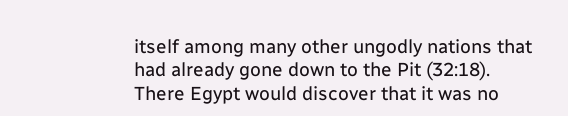itself among many other ungodly nations that had already gone down to the Pit (32:18). There Egypt would discover that it was no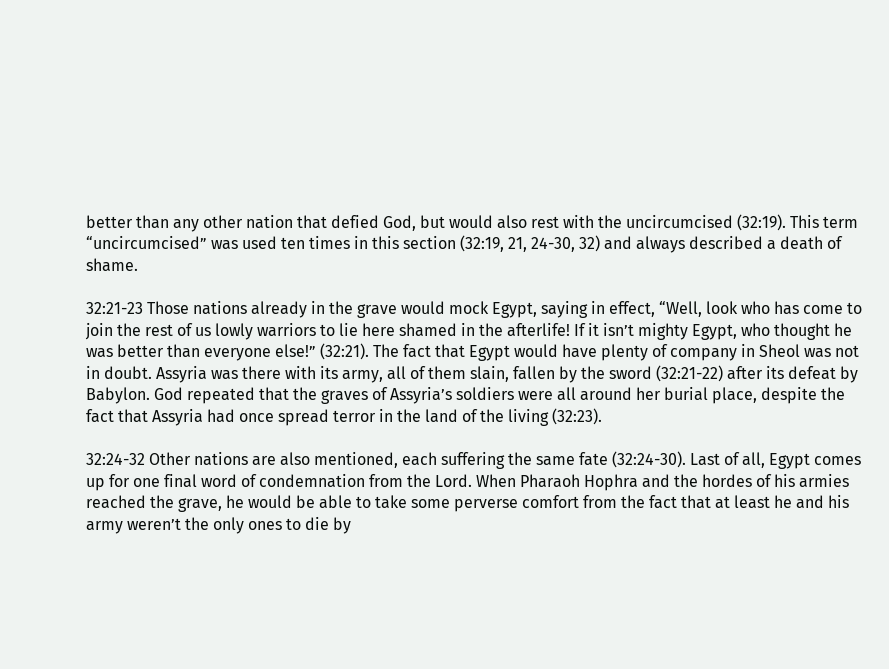better than any other nation that defied God, but would also rest with the uncircumcised (32:19). This term “uncircumcised” was used ten times in this section (32:19, 21, 24-30, 32) and always described a death of shame.

32:21-23 Those nations already in the grave would mock Egypt, saying in effect, “Well, look who has come to join the rest of us lowly warriors to lie here shamed in the afterlife! If it isn’t mighty Egypt, who thought he was better than everyone else!” (32:21). The fact that Egypt would have plenty of company in Sheol was not in doubt. Assyria was there with its army, all of them slain, fallen by the sword (32:21-22) after its defeat by Babylon. God repeated that the graves of Assyria’s soldiers were all around her burial place, despite the fact that Assyria had once spread terror in the land of the living (32:23).

32:24-32 Other nations are also mentioned, each suffering the same fate (32:24-30). Last of all, Egypt comes up for one final word of condemnation from the Lord. When Pharaoh Hophra and the hordes of his armies reached the grave, he would be able to take some perverse comfort from the fact that at least he and his army weren’t the only ones to die by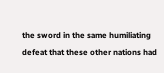the sword in the same humiliating defeat that these other nations had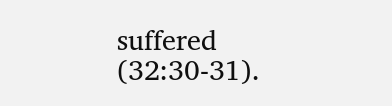suffered (32:30-31).